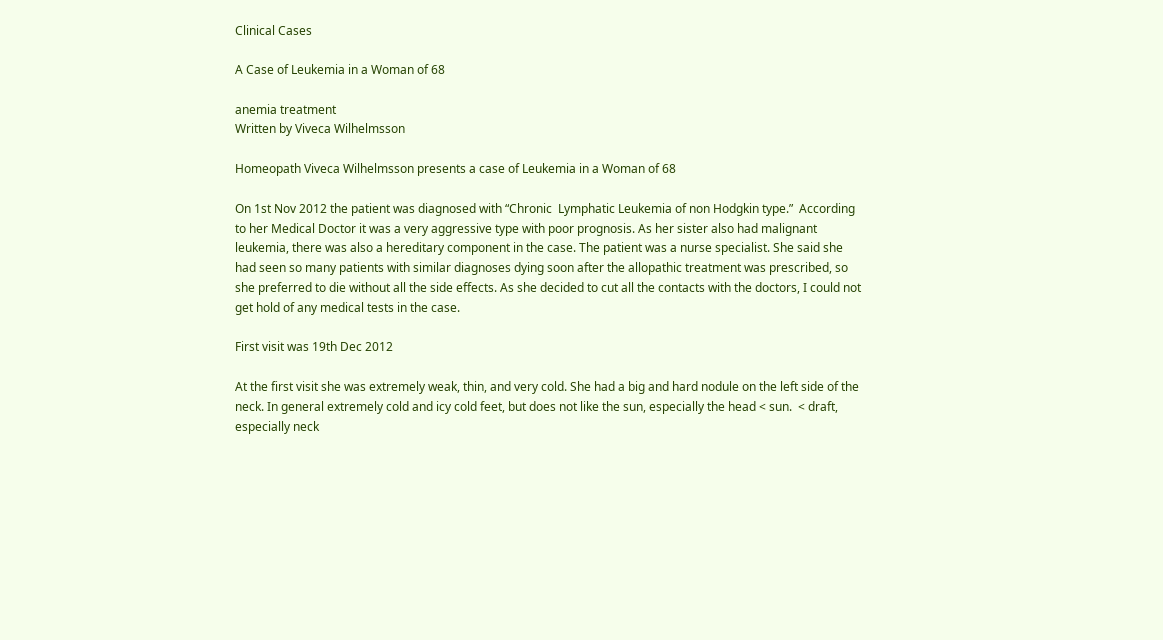Clinical Cases

A Case of Leukemia in a Woman of 68

anemia treatment
Written by Viveca Wilhelmsson

Homeopath Viveca Wilhelmsson presents a case of Leukemia in a Woman of 68

On 1st Nov 2012 the patient was diagnosed with “Chronic  Lymphatic Leukemia of non Hodgkin type.”  According to her Medical Doctor it was a very aggressive type with poor prognosis. As her sister also had malignant leukemia, there was also a hereditary component in the case. The patient was a nurse specialist. She said she had seen so many patients with similar diagnoses dying soon after the allopathic treatment was prescribed, so she preferred to die without all the side effects. As she decided to cut all the contacts with the doctors, I could not get hold of any medical tests in the case.

First visit was 19th Dec 2012

At the first visit she was extremely weak, thin, and very cold. She had a big and hard nodule on the left side of the neck. In general extremely cold and icy cold feet, but does not like the sun, especially the head < sun.  < draft, especially neck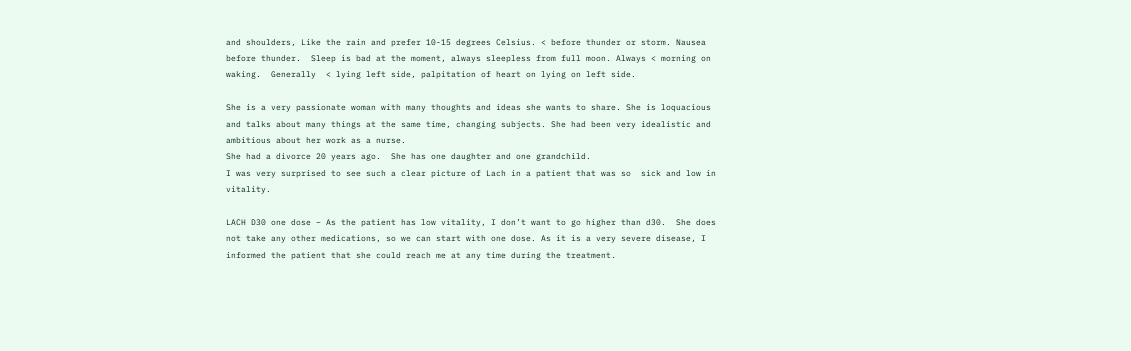and shoulders, Like the rain and prefer 10-15 degrees Celsius. < before thunder or storm. Nausea before thunder.  Sleep is bad at the moment, always sleepless from full moon. Always < morning on waking.  Generally  < lying left side, palpitation of heart on lying on left side.

She is a very passionate woman with many thoughts and ideas she wants to share. She is loquacious and talks about many things at the same time, changing subjects. She had been very idealistic and ambitious about her work as a nurse.
She had a divorce 20 years ago.  She has one daughter and one grandchild.
I was very surprised to see such a clear picture of Lach in a patient that was so  sick and low in vitality.

LACH D30 one dose – As the patient has low vitality, I don’t want to go higher than d30.  She does not take any other medications, so we can start with one dose. As it is a very severe disease, I informed the patient that she could reach me at any time during the treatment.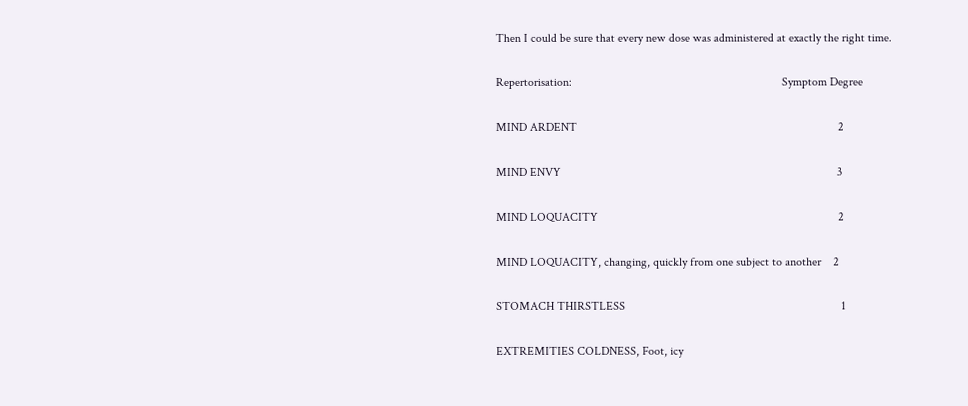Then I could be sure that every new dose was administered at exactly the right time.

Repertorisation:                                                                      Symptom Degree

MIND ARDENT                                                                                       2

MIND ENVY                                                                                            3

MIND LOQUACITY                                                                                2

MIND LOQUACITY, changing, quickly from one subject to another    2

STOMACH THIRSTLESS                                                                        1

EXTREMITIES COLDNESS, Foot, icy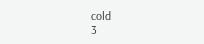cold                                            3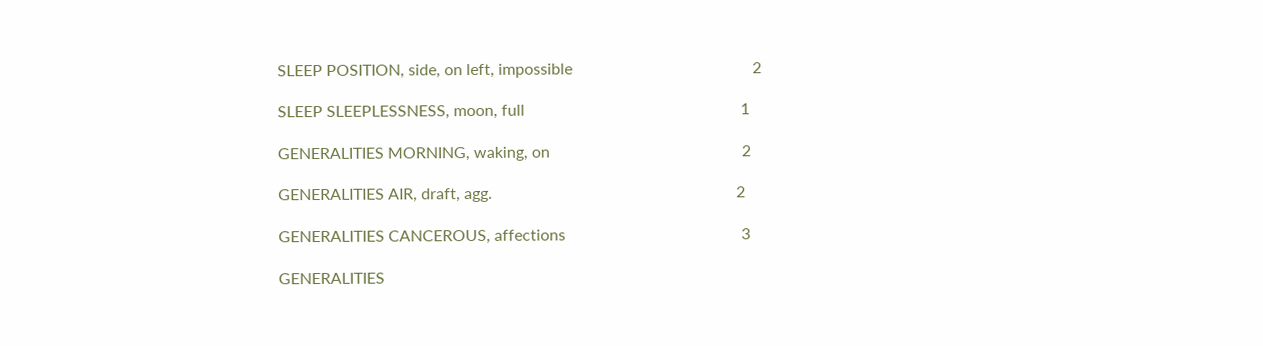SLEEP POSITION, side, on left, impossible                                             2

SLEEP SLEEPLESSNESS, moon, full                                                      1

GENERALITIES MORNING, waking, on                                                2

GENERALITIES AIR, draft, agg.                                                             2

GENERALITIES CANCEROUS, affections                                            3

GENERALITIES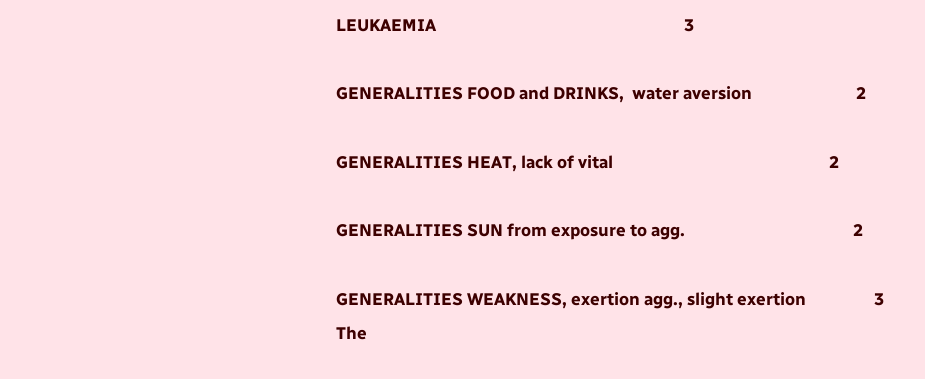LEUKAEMIA                                                              3

GENERALITIES FOOD and DRINKS,  water aversion                          2

GENERALITIES HEAT, lack of vital                                                      2

GENERALITIES SUN from exposure to agg.                                          2

GENERALITIES WEAKNESS, exertion agg., slight exertion                 3
The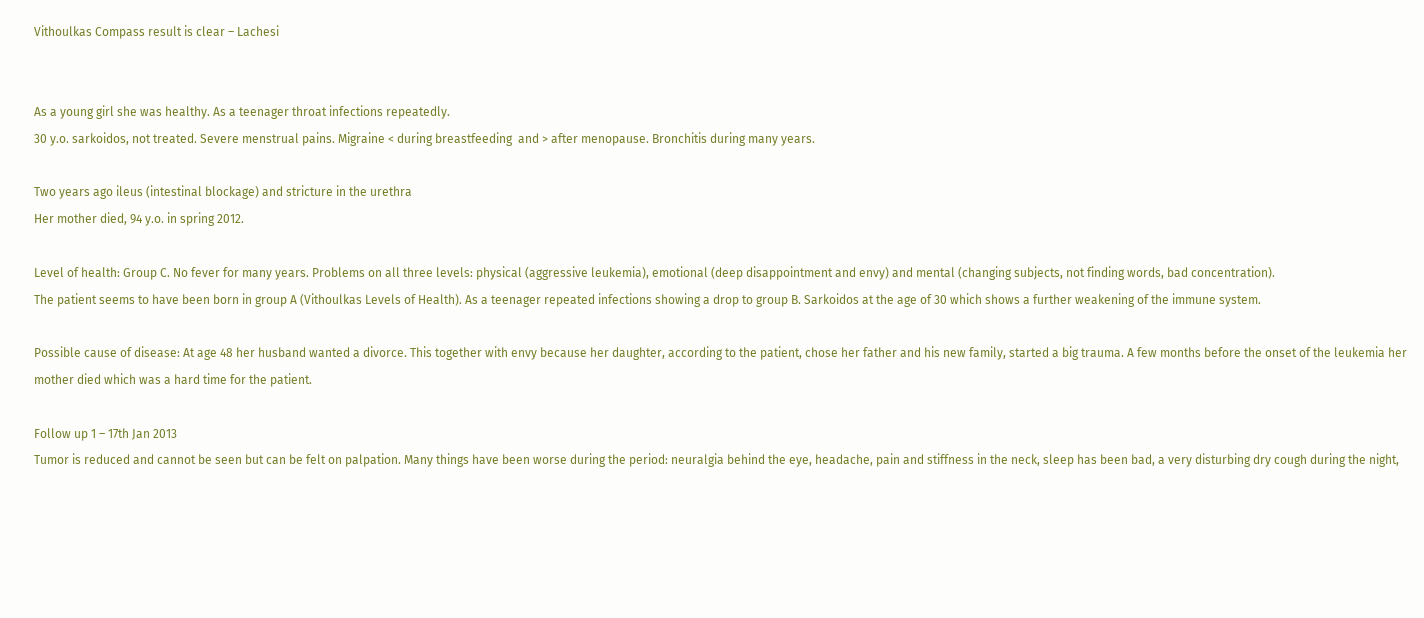Vithoulkas Compass result is clear – Lachesi


As a young girl she was healthy. As a teenager throat infections repeatedly.
30 y.o. sarkoidos, not treated. Severe menstrual pains. Migraine < during breastfeeding  and > after menopause. Bronchitis during many years.

Two years ago ileus (intestinal blockage) and stricture in the urethra
Her mother died, 94 y.o. in spring 2012.

Level of health: Group C. No fever for many years. Problems on all three levels: physical (aggressive leukemia), emotional (deep disappointment and envy) and mental (changing subjects, not finding words, bad concentration).
The patient seems to have been born in group A (Vithoulkas Levels of Health). As a teenager repeated infections showing a drop to group B. Sarkoidos at the age of 30 which shows a further weakening of the immune system.

Possible cause of disease: At age 48 her husband wanted a divorce. This together with envy because her daughter, according to the patient, chose her father and his new family, started a big trauma. A few months before the onset of the leukemia her mother died which was a hard time for the patient.

Follow up 1 – 17th Jan 2013
Tumor is reduced and cannot be seen but can be felt on palpation. Many things have been worse during the period: neuralgia behind the eye, headache, pain and stiffness in the neck, sleep has been bad, a very disturbing dry cough during the night,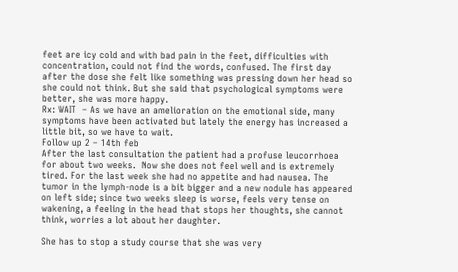feet are icy cold and with bad pain in the feet, difficulties with concentration, could not find the words, confused. The first day after the dose she felt like something was pressing down her head so she could not think. But she said that psychological symptoms were better, she was more happy.
Rx: WAIT  – As we have an amelioration on the emotional side, many symptoms have been activated but lately the energy has increased a little bit, so we have to wait.
Follow up 2 – 14th feb
After the last consultation the patient had a profuse leucorrhoea for about two weeks.  Now she does not feel well and is extremely tired. For the last week she had no appetite and had nausea. The tumor in the lymph-node is a bit bigger and a new nodule has appeared on left side; since two weeks sleep is worse, feels very tense on wakening, a feeling in the head that stops her thoughts, she cannot think, worries a lot about her daughter.

She has to stop a study course that she was very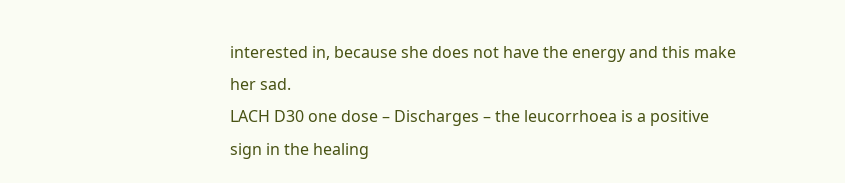interested in, because she does not have the energy and this make her sad.
LACH D30 one dose – Discharges – the leucorrhoea is a positive sign in the healing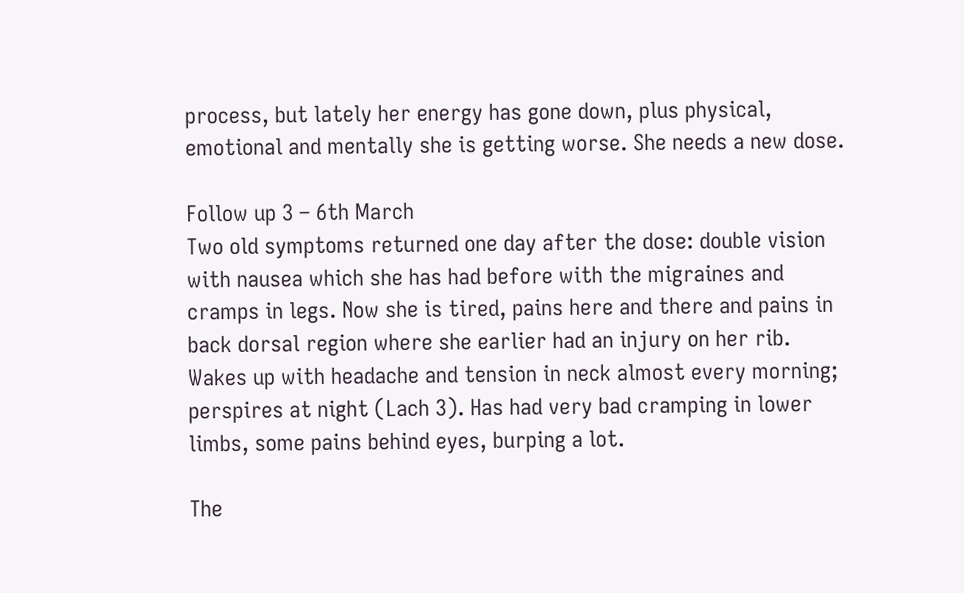process, but lately her energy has gone down, plus physical, emotional and mentally she is getting worse. She needs a new dose.

Follow up 3 – 6th March
Two old symptoms returned one day after the dose: double vision with nausea which she has had before with the migraines and cramps in legs. Now she is tired, pains here and there and pains in back dorsal region where she earlier had an injury on her rib. Wakes up with headache and tension in neck almost every morning; perspires at night (Lach 3). Has had very bad cramping in lower limbs, some pains behind eyes, burping a lot.

The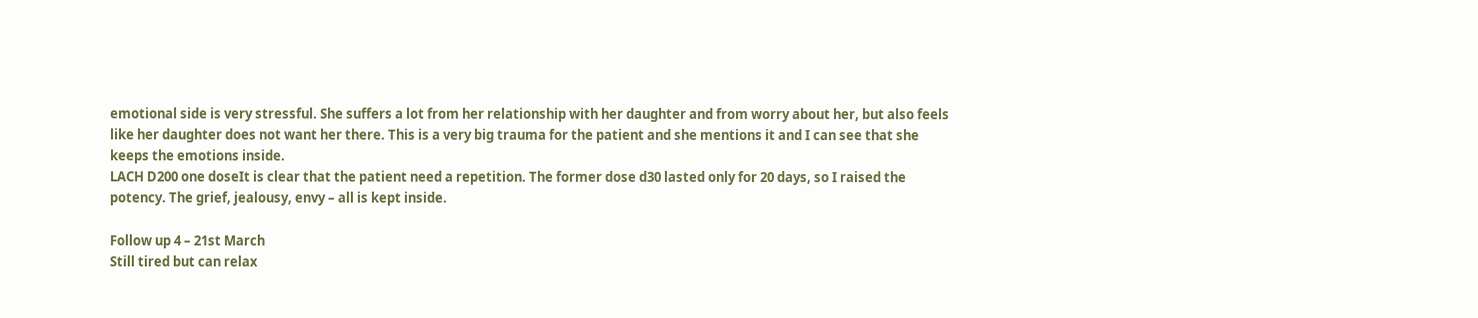emotional side is very stressful. She suffers a lot from her relationship with her daughter and from worry about her, but also feels like her daughter does not want her there. This is a very big trauma for the patient and she mentions it and I can see that she keeps the emotions inside.
LACH D200 one doseIt is clear that the patient need a repetition. The former dose d30 lasted only for 20 days, so I raised the potency. The grief, jealousy, envy – all is kept inside.

Follow up 4 – 21st March
Still tired but can relax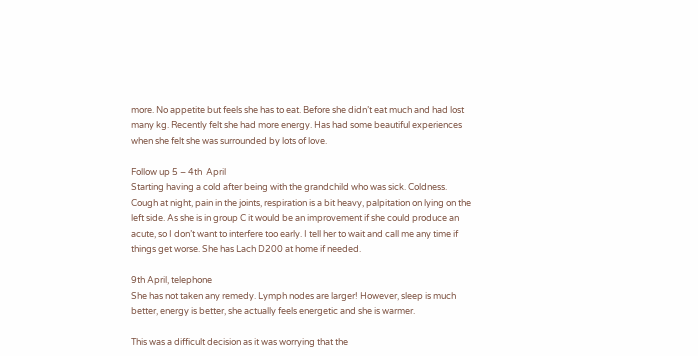more. No appetite but feels she has to eat. Before she didn’t eat much and had lost many kg. Recently felt she had more energy. Has had some beautiful experiences when she felt she was surrounded by lots of love.

Follow up 5 – 4th  April
Starting having a cold after being with the grandchild who was sick. Coldness. Cough at night, pain in the joints, respiration is a bit heavy, palpitation on lying on the left side. As she is in group C it would be an improvement if she could produce an acute, so I don’t want to interfere too early. I tell her to wait and call me any time if things get worse. She has Lach D200 at home if needed.

9th April, telephone
She has not taken any remedy. Lymph nodes are larger! However, sleep is much better, energy is better, she actually feels energetic and she is warmer.

This was a difficult decision as it was worrying that the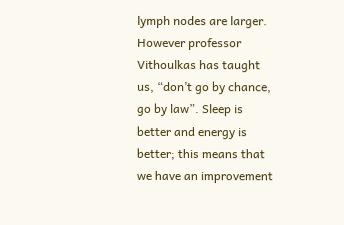lymph nodes are larger. However professor Vithoulkas has taught us, “don’t go by chance, go by law”. Sleep is better and energy is better; this means that we have an improvement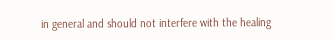in general and should not interfere with the healing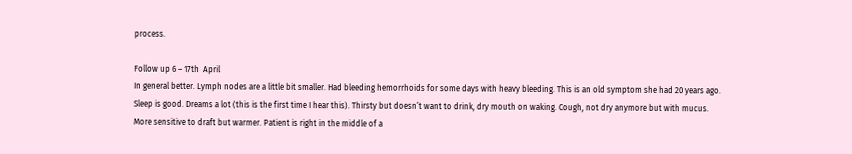process.

Follow up 6 – 17th  April
In general better. Lymph nodes are a little bit smaller. Had bleeding hemorrhoids for some days with heavy bleeding. This is an old symptom she had 20 years ago. Sleep is good. Dreams a lot (this is the first time I hear this). Thirsty but doesn’t want to drink, dry mouth on waking. Cough, not dry anymore but with mucus. More sensitive to draft but warmer. Patient is right in the middle of a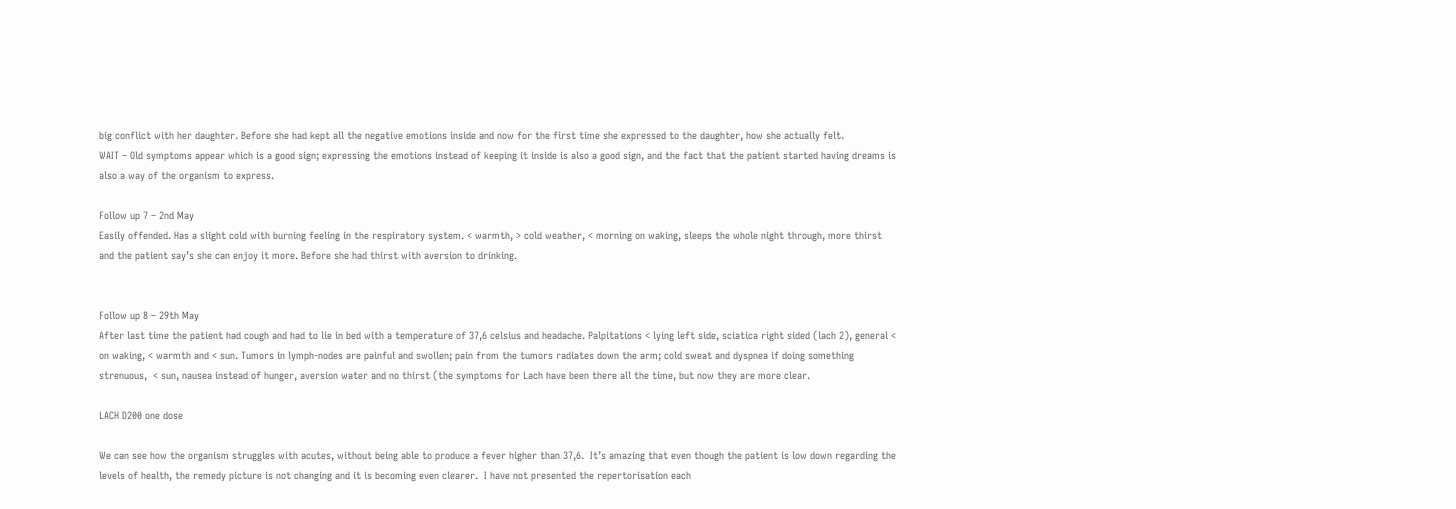big conflict with her daughter. Before she had kept all the negative emotions inside and now for the first time she expressed to the daughter, how she actually felt.
WAIT – Old symptoms appear which is a good sign; expressing the emotions instead of keeping it inside is also a good sign, and the fact that the patient started having dreams is also a way of the organism to express.

Follow up 7 – 2nd May
Easily offended. Has a slight cold with burning feeling in the respiratory system. < warmth, > cold weather, < morning on waking, sleeps the whole night through, more thirst and the patient say’s she can enjoy it more. Before she had thirst with aversion to drinking.


Follow up 8 – 29th May
After last time the patient had cough and had to lie in bed with a temperature of 37,6 celsius and headache. Palpitations < lying left side, sciatica right sided (lach 2), general < on waking, < warmth and < sun. Tumors in lymph-nodes are painful and swollen; pain from the tumors radiates down the arm; cold sweat and dyspnea if doing something strenuous,  < sun, nausea instead of hunger, aversion water and no thirst (the symptoms for Lach have been there all the time, but now they are more clear.

LACH D200 one dose

We can see how the organism struggles with acutes, without being able to produce a fever higher than 37,6.  It’s amazing that even though the patient is low down regarding the levels of health, the remedy picture is not changing and it is becoming even clearer.  I have not presented the repertorisation each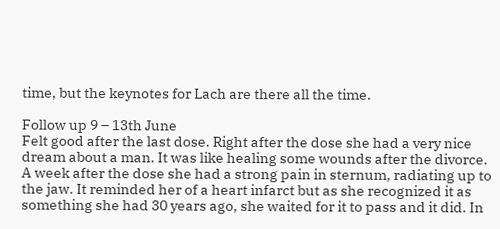time, but the keynotes for Lach are there all the time.

Follow up 9 – 13th June
Felt good after the last dose. Right after the dose she had a very nice dream about a man. It was like healing some wounds after the divorce.  A week after the dose she had a strong pain in sternum, radiating up to the jaw. It reminded her of a heart infarct but as she recognized it as something she had 30 years ago, she waited for it to pass and it did. In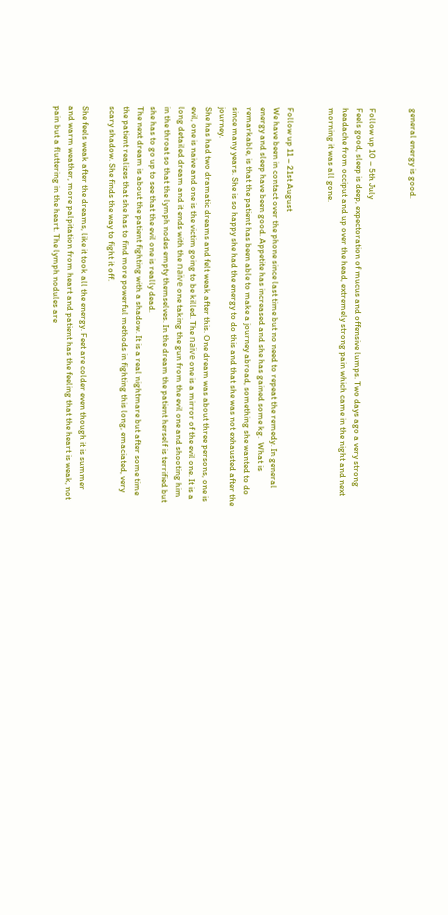general energy is good.


Follow up 10 – 5th July
Feels good, sleep is deep, expectoration of mucus and offensive lumps. Two days ago a very strong headache from occiput and up over the head, extremely strong pain which came in the night and next morning it was all gone.


Follow up 11 – 21st August
We have been in contact over the phone since last time but no need to repeat the remedy. In general energy and sleep have been good. Appetite has increased and she has gained some kg.  What is remarkable, is that the patient has been able to make a journey abroad, something she wanted to do since many years. She is so happy she had the energy to do this and that she was not exhausted after the journey.
She has had two dramatic dreams and felt weak after this. One dream was about three persons, one is evil, one is naive and one is the victim going to be killed. The naïve one is a mirror of the evil one. It is a long detailed dream and it ends with the naïve one taking the gun from the evil one and shooting him in the throat so that the lymph nodes empty themselves. In the dream the patient herself is terrified but she has to go up to see that the evil one is really dead.
The next dream is about the patient fighting with a shadow. It is a real nightmare but after some time the patient realizes that she has to find more powerful methods in fighting this long, emaciated, very scary shadow. She finds the way to fight it off.

She feels weak after the dreams, like it took all the energy. Feet are colder even though it is summer and warm weather, more palpitation from heart and patient has the feeling that the heart is weak, not pain but a fluttering in the heart. The lymph nodules are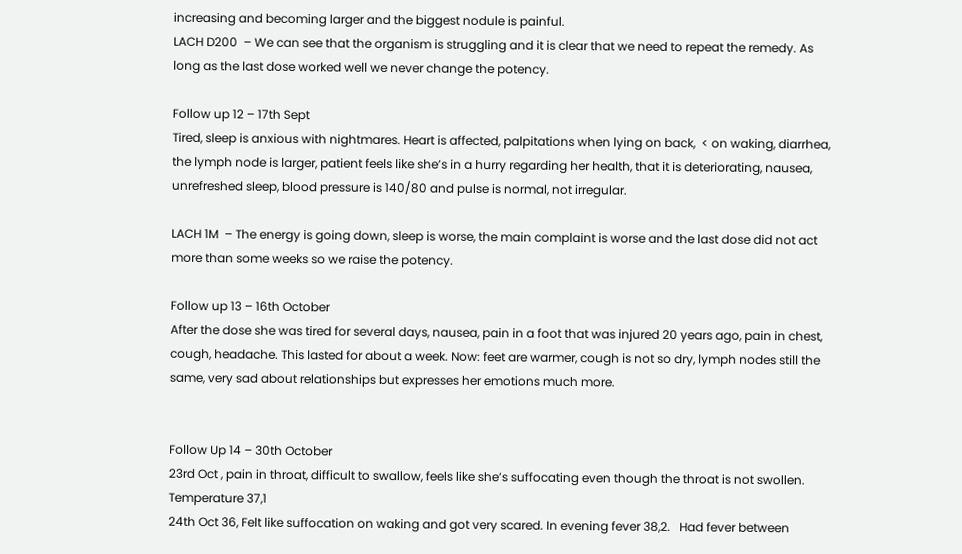increasing and becoming larger and the biggest nodule is painful.
LACH D200  – We can see that the organism is struggling and it is clear that we need to repeat the remedy. As long as the last dose worked well we never change the potency.

Follow up 12 – 17th Sept
Tired, sleep is anxious with nightmares. Heart is affected, palpitations when lying on back,  < on waking, diarrhea, the lymph node is larger, patient feels like she’s in a hurry regarding her health, that it is deteriorating, nausea, unrefreshed sleep, blood pressure is 140/80 and pulse is normal, not irregular.

LACH 1M  – The energy is going down, sleep is worse, the main complaint is worse and the last dose did not act more than some weeks so we raise the potency.

Follow up 13 – 16th October
After the dose she was tired for several days, nausea, pain in a foot that was injured 20 years ago, pain in chest, cough, headache. This lasted for about a week. Now: feet are warmer, cough is not so dry, lymph nodes still the same, very sad about relationships but expresses her emotions much more.


Follow Up 14 – 30th October
23rd Oct , pain in throat, difficult to swallow, feels like she’s suffocating even though the throat is not swollen. Temperature 37,1
24th Oct 36, Felt like suffocation on waking and got very scared. In evening fever 38,2.   Had fever between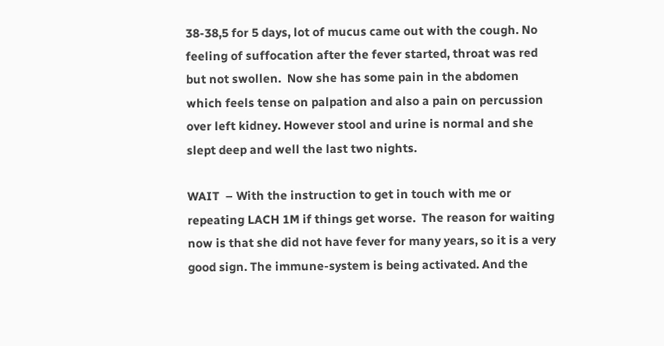38-38,5 for 5 days, lot of mucus came out with the cough. No feeling of suffocation after the fever started, throat was red but not swollen.  Now she has some pain in the abdomen which feels tense on palpation and also a pain on percussion over left kidney. However stool and urine is normal and she slept deep and well the last two nights.

WAIT  – With the instruction to get in touch with me or repeating LACH 1M if things get worse.  The reason for waiting now is that she did not have fever for many years, so it is a very good sign. The immune-system is being activated. And the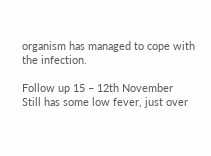organism has managed to cope with the infection.

Follow up 15 – 12th November
Still has some low fever, just over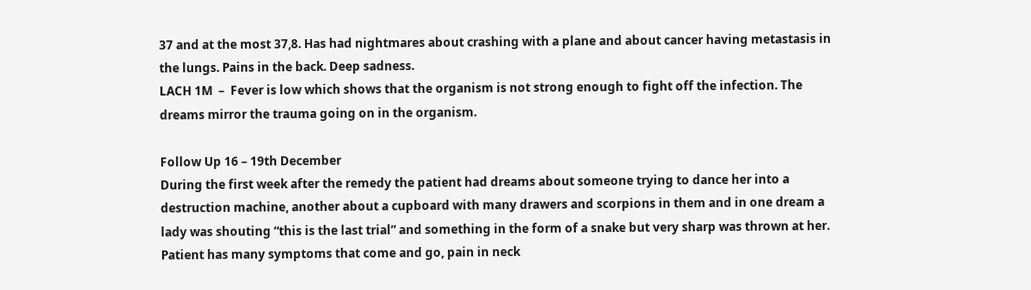37 and at the most 37,8. Has had nightmares about crashing with a plane and about cancer having metastasis in the lungs. Pains in the back. Deep sadness.
LACH 1M  –  Fever is low which shows that the organism is not strong enough to fight off the infection. The dreams mirror the trauma going on in the organism.

Follow Up 16 – 19th December
During the first week after the remedy the patient had dreams about someone trying to dance her into a destruction machine, another about a cupboard with many drawers and scorpions in them and in one dream a lady was shouting “this is the last trial” and something in the form of a snake but very sharp was thrown at her. Patient has many symptoms that come and go, pain in neck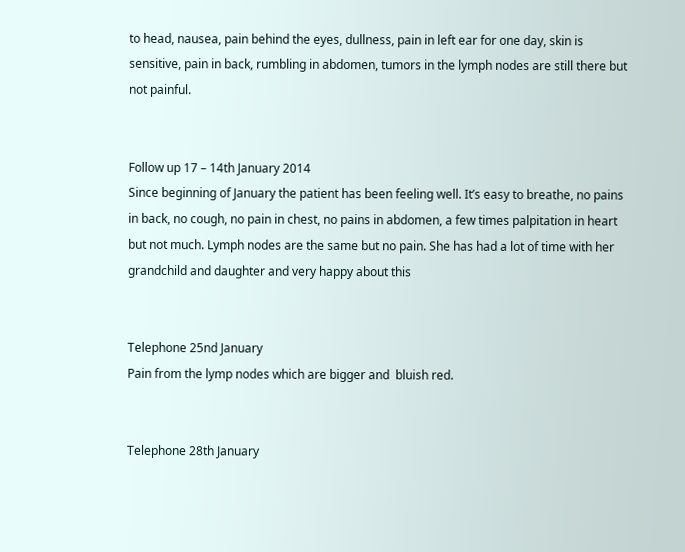to head, nausea, pain behind the eyes, dullness, pain in left ear for one day, skin is sensitive, pain in back, rumbling in abdomen, tumors in the lymph nodes are still there but not painful.


Follow up 17 – 14th January 2014
Since beginning of January the patient has been feeling well. It’s easy to breathe, no pains in back, no cough, no pain in chest, no pains in abdomen, a few times palpitation in heart but not much. Lymph nodes are the same but no pain. She has had a lot of time with her grandchild and daughter and very happy about this


Telephone 25nd January
Pain from the lymp nodes which are bigger and  bluish red.


Telephone 28th January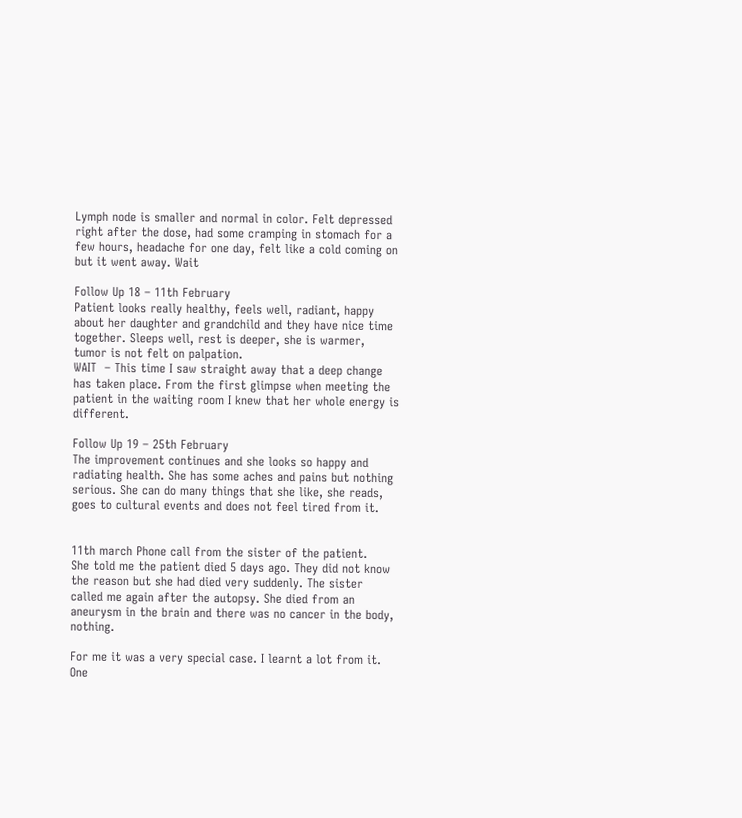Lymph node is smaller and normal in color. Felt depressed right after the dose, had some cramping in stomach for a few hours, headache for one day, felt like a cold coming on but it went away. Wait

Follow Up 18 – 11th February
Patient looks really healthy, feels well, radiant, happy about her daughter and grandchild and they have nice time together. Sleeps well, rest is deeper, she is warmer, tumor is not felt on palpation.
WAIT  – This time I saw straight away that a deep change has taken place. From the first glimpse when meeting the patient in the waiting room I knew that her whole energy is different.

Follow Up 19 – 25th February
The improvement continues and she looks so happy and radiating health. She has some aches and pains but nothing serious. She can do many things that she like, she reads, goes to cultural events and does not feel tired from it.


11th march Phone call from the sister of the patient.
She told me the patient died 5 days ago. They did not know the reason but she had died very suddenly. The sister called me again after the autopsy. She died from an aneurysm in the brain and there was no cancer in the body, nothing.

For me it was a very special case. I learnt a lot from it. One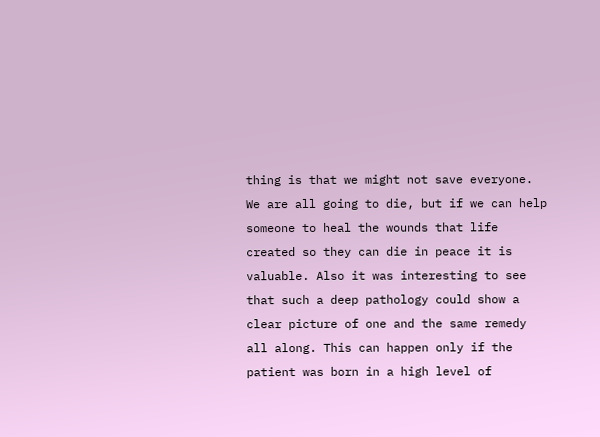thing is that we might not save everyone. We are all going to die, but if we can help someone to heal the wounds that life created so they can die in peace it is valuable. Also it was interesting to see that such a deep pathology could show a clear picture of one and the same remedy all along. This can happen only if the patient was born in a high level of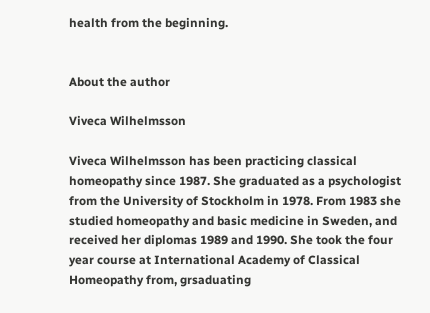health from the beginning.


About the author

Viveca Wilhelmsson

Viveca Wilhelmsson has been practicing classical homeopathy since 1987. She graduated as a psychologist from the University of Stockholm in 1978. From 1983 she studied homeopathy and basic medicine in Sweden, and received her diplomas 1989 and 1990. She took the four year course at International Academy of Classical Homeopathy from, grsaduating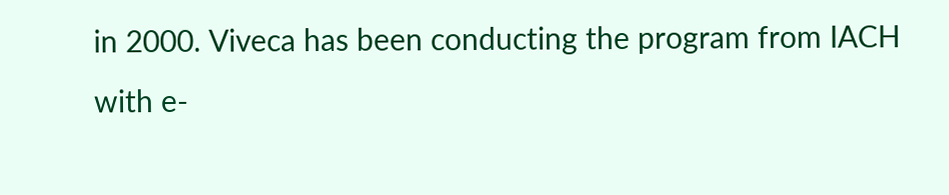in 2000. Viveca has been conducting the program from IACH with e-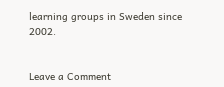learning groups in Sweden since 2002.


Leave a Comment